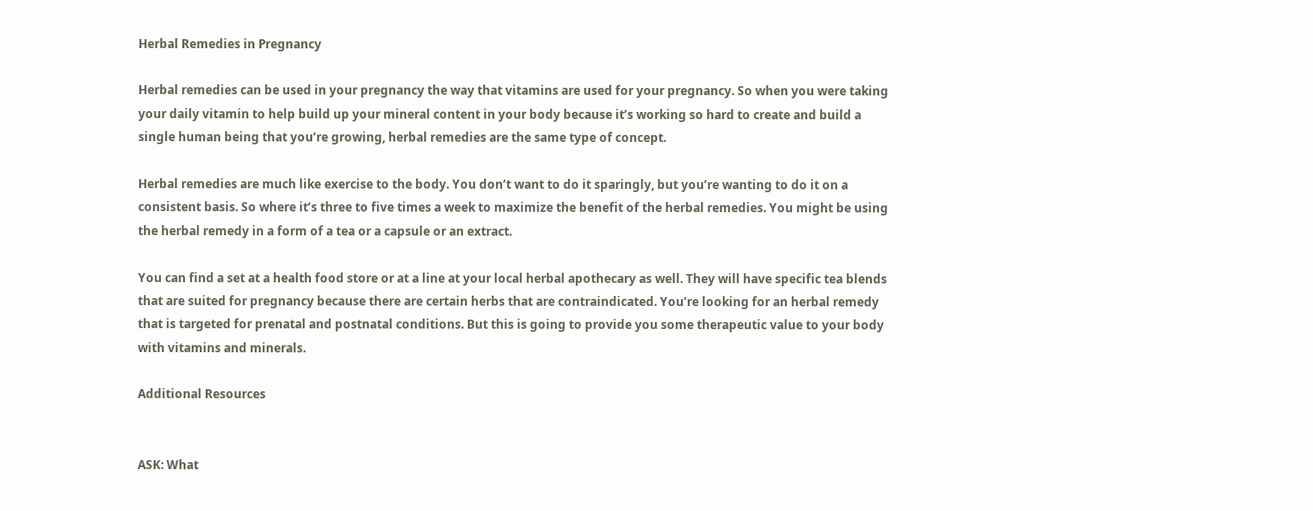Herbal Remedies in Pregnancy

Herbal remedies can be used in your pregnancy the way that vitamins are used for your pregnancy. So when you were taking your daily vitamin to help build up your mineral content in your body because it’s working so hard to create and build a single human being that you’re growing, herbal remedies are the same type of concept.

Herbal remedies are much like exercise to the body. You don’t want to do it sparingly, but you’re wanting to do it on a consistent basis. So where it’s three to five times a week to maximize the benefit of the herbal remedies. You might be using the herbal remedy in a form of a tea or a capsule or an extract.

You can find a set at a health food store or at a line at your local herbal apothecary as well. They will have specific tea blends that are suited for pregnancy because there are certain herbs that are contraindicated. You’re looking for an herbal remedy that is targeted for prenatal and postnatal conditions. But this is going to provide you some therapeutic value to your body with vitamins and minerals.

Additional Resources


ASK: What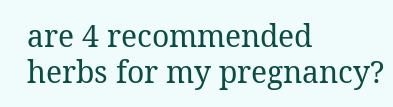are 4 recommended herbs for my pregnancy?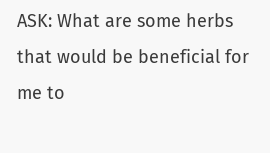ASK: What are some herbs that would be beneficial for me to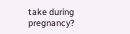take during pregnancy?